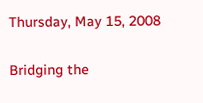Thursday, May 15, 2008

Bridging the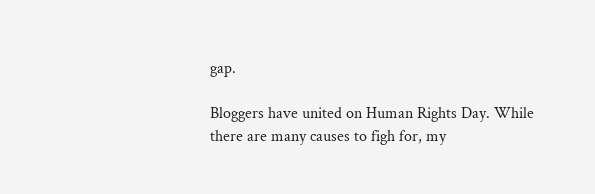gap.

Bloggers have united on Human Rights Day. While there are many causes to figh for, my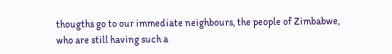thougths go to our immediate neighbours, the people of Zimbabwe, who are still having such a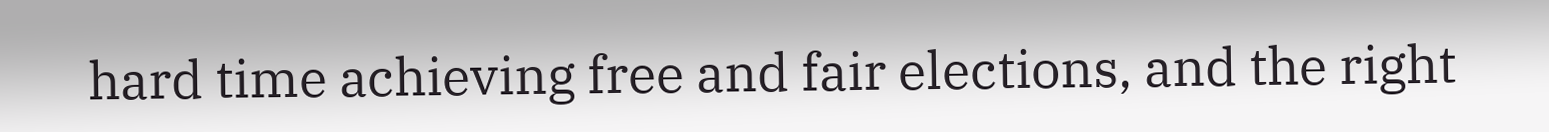hard time achieving free and fair elections, and the right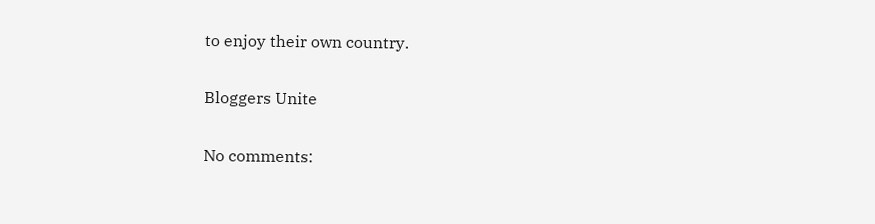to enjoy their own country.

Bloggers Unite

No comments: